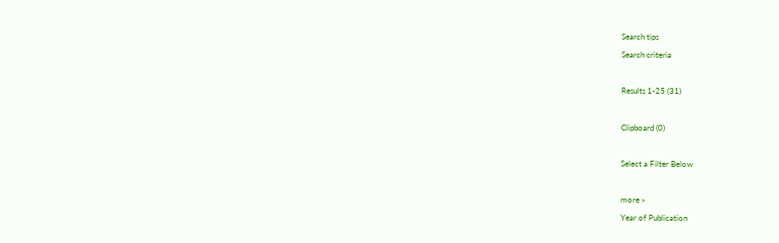Search tips
Search criteria

Results 1-25 (31)

Clipboard (0)

Select a Filter Below

more »
Year of Publication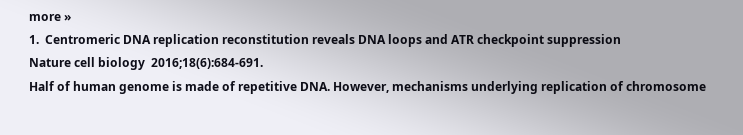more »
1.  Centromeric DNA replication reconstitution reveals DNA loops and ATR checkpoint suppression
Nature cell biology  2016;18(6):684-691.
Half of human genome is made of repetitive DNA. However, mechanisms underlying replication of chromosome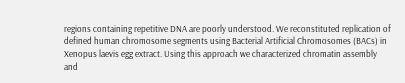regions containing repetitive DNA are poorly understood. We reconstituted replication of defined human chromosome segments using Bacterial Artificial Chromosomes (BACs) in Xenopus laevis egg extract. Using this approach we characterized chromatin assembly and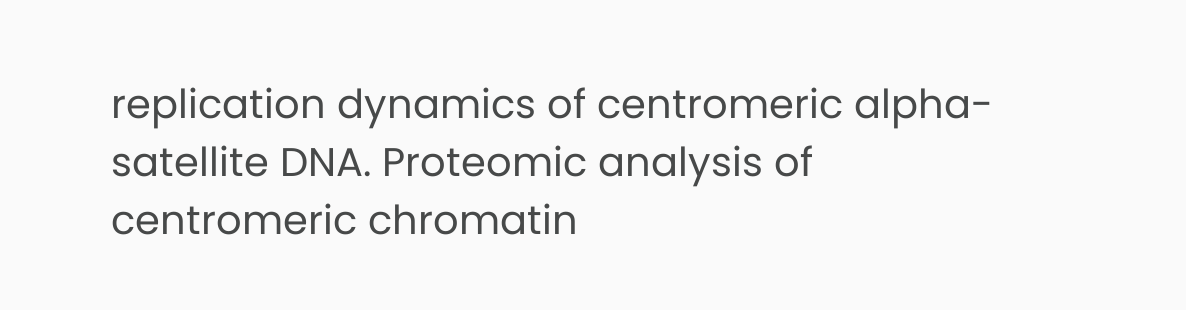replication dynamics of centromeric alpha-satellite DNA. Proteomic analysis of centromeric chromatin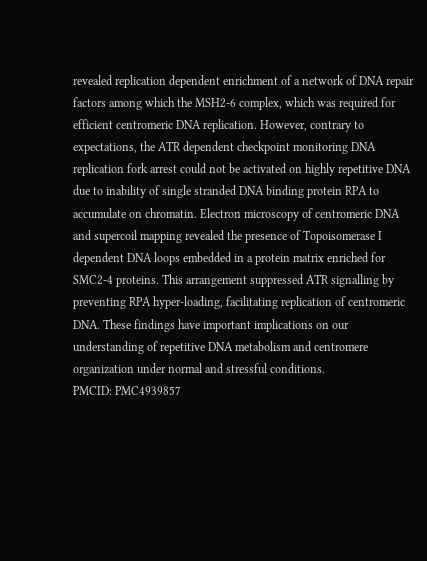revealed replication dependent enrichment of a network of DNA repair factors among which the MSH2-6 complex, which was required for efficient centromeric DNA replication. However, contrary to expectations, the ATR dependent checkpoint monitoring DNA replication fork arrest could not be activated on highly repetitive DNA due to inability of single stranded DNA binding protein RPA to accumulate on chromatin. Electron microscopy of centromeric DNA and supercoil mapping revealed the presence of Topoisomerase I dependent DNA loops embedded in a protein matrix enriched for SMC2-4 proteins. This arrangement suppressed ATR signalling by preventing RPA hyper-loading, facilitating replication of centromeric DNA. These findings have important implications on our understanding of repetitive DNA metabolism and centromere organization under normal and stressful conditions.
PMCID: PMC4939857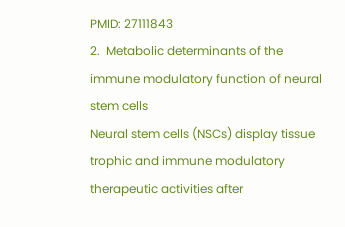PMID: 27111843
2.  Metabolic determinants of the immune modulatory function of neural stem cells
Neural stem cells (NSCs) display tissue trophic and immune modulatory therapeutic activities after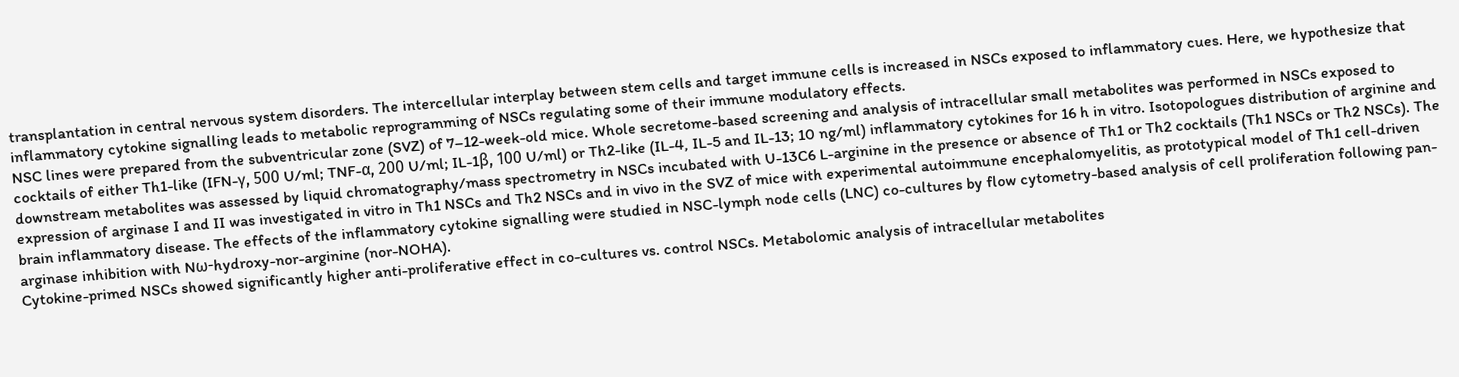transplantation in central nervous system disorders. The intercellular interplay between stem cells and target immune cells is increased in NSCs exposed to inflammatory cues. Here, we hypothesize that inflammatory cytokine signalling leads to metabolic reprogramming of NSCs regulating some of their immune modulatory effects.
NSC lines were prepared from the subventricular zone (SVZ) of 7–12-week-old mice. Whole secretome-based screening and analysis of intracellular small metabolites was performed in NSCs exposed to cocktails of either Th1-like (IFN-γ, 500 U/ml; TNF-α, 200 U/ml; IL-1β, 100 U/ml) or Th2-like (IL-4, IL-5 and IL-13; 10 ng/ml) inflammatory cytokines for 16 h in vitro. Isotopologues distribution of arginine and downstream metabolites was assessed by liquid chromatography/mass spectrometry in NSCs incubated with U-13C6 L-arginine in the presence or absence of Th1 or Th2 cocktails (Th1 NSCs or Th2 NSCs). The expression of arginase I and II was investigated in vitro in Th1 NSCs and Th2 NSCs and in vivo in the SVZ of mice with experimental autoimmune encephalomyelitis, as prototypical model of Th1 cell-driven brain inflammatory disease. The effects of the inflammatory cytokine signalling were studied in NSC-lymph node cells (LNC) co-cultures by flow cytometry-based analysis of cell proliferation following pan-arginase inhibition with Nω-hydroxy-nor-arginine (nor-NOHA).
Cytokine-primed NSCs showed significantly higher anti-proliferative effect in co-cultures vs. control NSCs. Metabolomic analysis of intracellular metabolites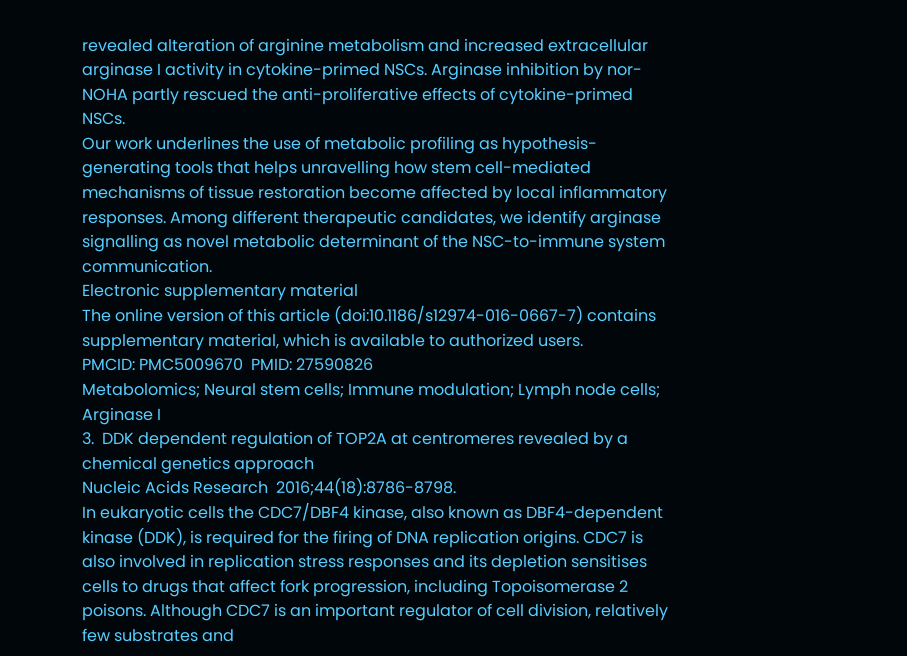revealed alteration of arginine metabolism and increased extracellular arginase I activity in cytokine-primed NSCs. Arginase inhibition by nor-NOHA partly rescued the anti-proliferative effects of cytokine-primed NSCs.
Our work underlines the use of metabolic profiling as hypothesis-generating tools that helps unravelling how stem cell-mediated mechanisms of tissue restoration become affected by local inflammatory responses. Among different therapeutic candidates, we identify arginase signalling as novel metabolic determinant of the NSC-to-immune system communication.
Electronic supplementary material
The online version of this article (doi:10.1186/s12974-016-0667-7) contains supplementary material, which is available to authorized users.
PMCID: PMC5009670  PMID: 27590826
Metabolomics; Neural stem cells; Immune modulation; Lymph node cells; Arginase I
3.  DDK dependent regulation of TOP2A at centromeres revealed by a chemical genetics approach
Nucleic Acids Research  2016;44(18):8786-8798.
In eukaryotic cells the CDC7/DBF4 kinase, also known as DBF4-dependent kinase (DDK), is required for the firing of DNA replication origins. CDC7 is also involved in replication stress responses and its depletion sensitises cells to drugs that affect fork progression, including Topoisomerase 2 poisons. Although CDC7 is an important regulator of cell division, relatively few substrates and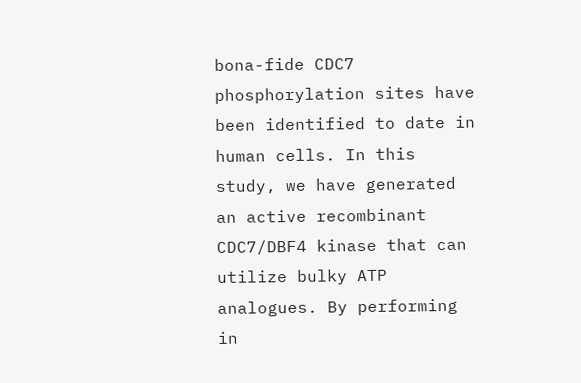bona-fide CDC7 phosphorylation sites have been identified to date in human cells. In this study, we have generated an active recombinant CDC7/DBF4 kinase that can utilize bulky ATP analogues. By performing in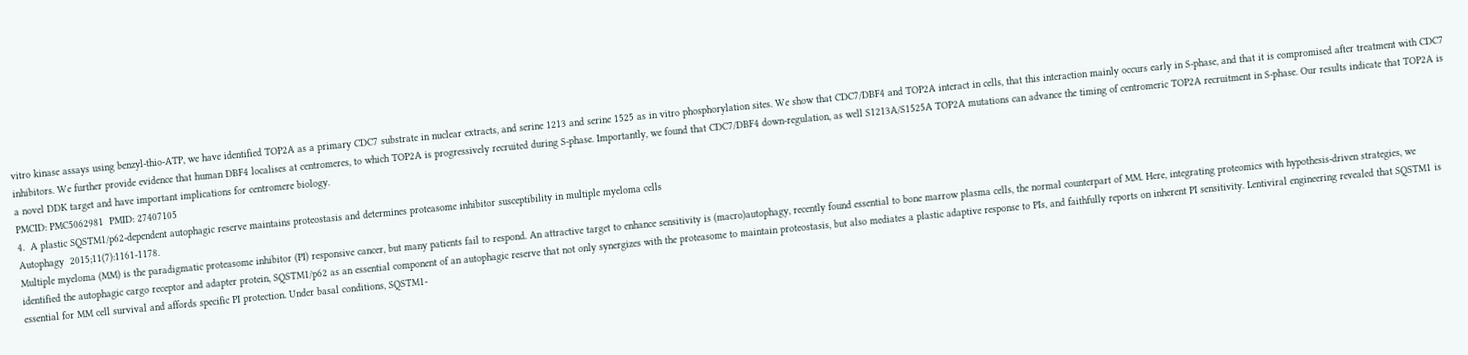vitro kinase assays using benzyl-thio-ATP, we have identified TOP2A as a primary CDC7 substrate in nuclear extracts, and serine 1213 and serine 1525 as in vitro phosphorylation sites. We show that CDC7/DBF4 and TOP2A interact in cells, that this interaction mainly occurs early in S-phase, and that it is compromised after treatment with CDC7 inhibitors. We further provide evidence that human DBF4 localises at centromeres, to which TOP2A is progressively recruited during S-phase. Importantly, we found that CDC7/DBF4 down-regulation, as well S1213A/S1525A TOP2A mutations can advance the timing of centromeric TOP2A recruitment in S-phase. Our results indicate that TOP2A is a novel DDK target and have important implications for centromere biology.
PMCID: PMC5062981  PMID: 27407105
4.  A plastic SQSTM1/p62-dependent autophagic reserve maintains proteostasis and determines proteasome inhibitor susceptibility in multiple myeloma cells
Autophagy  2015;11(7):1161-1178.
Multiple myeloma (MM) is the paradigmatic proteasome inhibitor (PI) responsive cancer, but many patients fail to respond. An attractive target to enhance sensitivity is (macro)autophagy, recently found essential to bone marrow plasma cells, the normal counterpart of MM. Here, integrating proteomics with hypothesis-driven strategies, we identified the autophagic cargo receptor and adapter protein, SQSTM1/p62 as an essential component of an autophagic reserve that not only synergizes with the proteasome to maintain proteostasis, but also mediates a plastic adaptive response to PIs, and faithfully reports on inherent PI sensitivity. Lentiviral engineering revealed that SQSTM1 is essential for MM cell survival and affords specific PI protection. Under basal conditions, SQSTM1-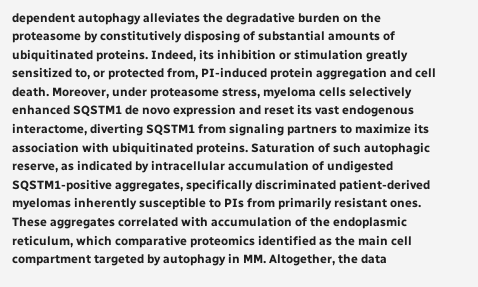dependent autophagy alleviates the degradative burden on the proteasome by constitutively disposing of substantial amounts of ubiquitinated proteins. Indeed, its inhibition or stimulation greatly sensitized to, or protected from, PI-induced protein aggregation and cell death. Moreover, under proteasome stress, myeloma cells selectively enhanced SQSTM1 de novo expression and reset its vast endogenous interactome, diverting SQSTM1 from signaling partners to maximize its association with ubiquitinated proteins. Saturation of such autophagic reserve, as indicated by intracellular accumulation of undigested SQSTM1-positive aggregates, specifically discriminated patient-derived myelomas inherently susceptible to PIs from primarily resistant ones. These aggregates correlated with accumulation of the endoplasmic reticulum, which comparative proteomics identified as the main cell compartment targeted by autophagy in MM. Altogether, the data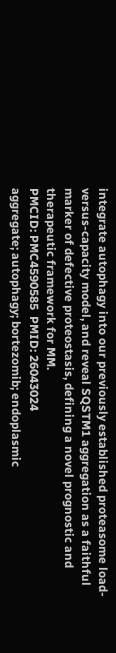integrate autophagy into our previously established proteasome load-versus-capacity model, and reveal SQSTM1 aggregation as a faithful marker of defective proteostasis, defining a novel prognostic and therapeutic framework for MM.
PMCID: PMC4590585  PMID: 26043024
aggregate; autophagy; bortezomib; endoplasmic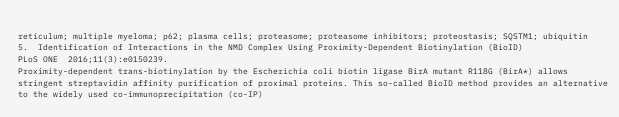reticulum; multiple myeloma; p62; plasma cells; proteasome; proteasome inhibitors; proteostasis; SQSTM1; ubiquitin
5.  Identification of Interactions in the NMD Complex Using Proximity-Dependent Biotinylation (BioID)
PLoS ONE  2016;11(3):e0150239.
Proximity-dependent trans-biotinylation by the Escherichia coli biotin ligase BirA mutant R118G (BirA*) allows stringent streptavidin affinity purification of proximal proteins. This so-called BioID method provides an alternative to the widely used co-immunoprecipitation (co-IP)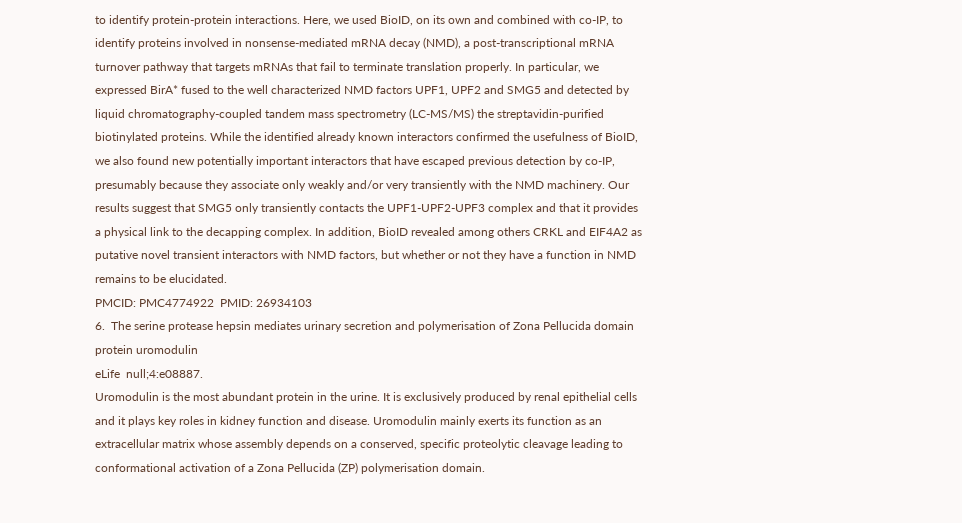to identify protein-protein interactions. Here, we used BioID, on its own and combined with co-IP, to identify proteins involved in nonsense-mediated mRNA decay (NMD), a post-transcriptional mRNA turnover pathway that targets mRNAs that fail to terminate translation properly. In particular, we expressed BirA* fused to the well characterized NMD factors UPF1, UPF2 and SMG5 and detected by liquid chromatography-coupled tandem mass spectrometry (LC-MS/MS) the streptavidin-purified biotinylated proteins. While the identified already known interactors confirmed the usefulness of BioID, we also found new potentially important interactors that have escaped previous detection by co-IP, presumably because they associate only weakly and/or very transiently with the NMD machinery. Our results suggest that SMG5 only transiently contacts the UPF1-UPF2-UPF3 complex and that it provides a physical link to the decapping complex. In addition, BioID revealed among others CRKL and EIF4A2 as putative novel transient interactors with NMD factors, but whether or not they have a function in NMD remains to be elucidated.
PMCID: PMC4774922  PMID: 26934103
6.  The serine protease hepsin mediates urinary secretion and polymerisation of Zona Pellucida domain protein uromodulin
eLife  null;4:e08887.
Uromodulin is the most abundant protein in the urine. It is exclusively produced by renal epithelial cells and it plays key roles in kidney function and disease. Uromodulin mainly exerts its function as an extracellular matrix whose assembly depends on a conserved, specific proteolytic cleavage leading to conformational activation of a Zona Pellucida (ZP) polymerisation domain.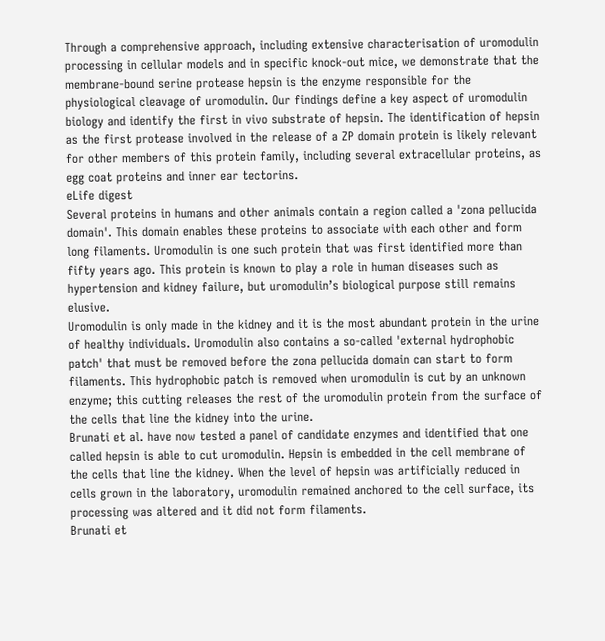Through a comprehensive approach, including extensive characterisation of uromodulin processing in cellular models and in specific knock-out mice, we demonstrate that the membrane-bound serine protease hepsin is the enzyme responsible for the physiological cleavage of uromodulin. Our findings define a key aspect of uromodulin biology and identify the first in vivo substrate of hepsin. The identification of hepsin as the first protease involved in the release of a ZP domain protein is likely relevant for other members of this protein family, including several extracellular proteins, as egg coat proteins and inner ear tectorins.
eLife digest
Several proteins in humans and other animals contain a region called a 'zona pellucida domain'. This domain enables these proteins to associate with each other and form long filaments. Uromodulin is one such protein that was first identified more than fifty years ago. This protein is known to play a role in human diseases such as hypertension and kidney failure, but uromodulin’s biological purpose still remains elusive.
Uromodulin is only made in the kidney and it is the most abundant protein in the urine of healthy individuals. Uromodulin also contains a so-called 'external hydrophobic patch' that must be removed before the zona pellucida domain can start to form filaments. This hydrophobic patch is removed when uromodulin is cut by an unknown enzyme; this cutting releases the rest of the uromodulin protein from the surface of the cells that line the kidney into the urine.
Brunati et al. have now tested a panel of candidate enzymes and identified that one called hepsin is able to cut uromodulin. Hepsin is embedded in the cell membrane of the cells that line the kidney. When the level of hepsin was artificially reduced in cells grown in the laboratory, uromodulin remained anchored to the cell surface, its processing was altered and it did not form filaments.
Brunati et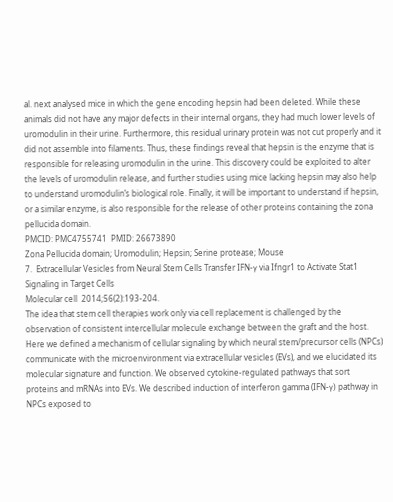al. next analysed mice in which the gene encoding hepsin had been deleted. While these animals did not have any major defects in their internal organs, they had much lower levels of uromodulin in their urine. Furthermore, this residual urinary protein was not cut properly and it did not assemble into filaments. Thus, these findings reveal that hepsin is the enzyme that is responsible for releasing uromodulin in the urine. This discovery could be exploited to alter the levels of uromodulin release, and further studies using mice lacking hepsin may also help to understand uromodulin’s biological role. Finally, it will be important to understand if hepsin, or a similar enzyme, is also responsible for the release of other proteins containing the zona pellucida domain.
PMCID: PMC4755741  PMID: 26673890
Zona Pellucida domain; Uromodulin; Hepsin; Serine protease; Mouse
7.  Extracellular Vesicles from Neural Stem Cells Transfer IFN-γ via Ifngr1 to Activate Stat1 Signaling in Target Cells
Molecular cell  2014;56(2):193-204.
The idea that stem cell therapies work only via cell replacement is challenged by the observation of consistent intercellular molecule exchange between the graft and the host. Here we defined a mechanism of cellular signaling by which neural stem/precursor cells (NPCs) communicate with the microenvironment via extracellular vesicles (EVs), and we elucidated its molecular signature and function. We observed cytokine-regulated pathways that sort proteins and mRNAs into EVs. We described induction of interferon gamma (IFN-γ) pathway in NPCs exposed to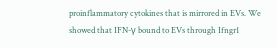proinflammatory cytokines that is mirrored in EVs. We showed that IFN-γ bound to EVs through Ifngr1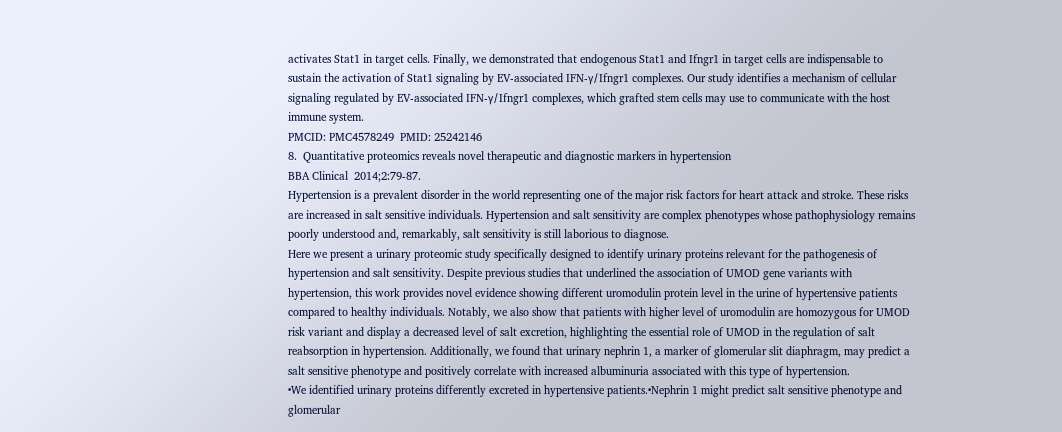activates Stat1 in target cells. Finally, we demonstrated that endogenous Stat1 and Ifngr1 in target cells are indispensable to sustain the activation of Stat1 signaling by EV-associated IFN-γ/Ifngr1 complexes. Our study identifies a mechanism of cellular signaling regulated by EV-associated IFN-γ/Ifngr1 complexes, which grafted stem cells may use to communicate with the host immune system.
PMCID: PMC4578249  PMID: 25242146
8.  Quantitative proteomics reveals novel therapeutic and diagnostic markers in hypertension
BBA Clinical  2014;2:79-87.
Hypertension is a prevalent disorder in the world representing one of the major risk factors for heart attack and stroke. These risks are increased in salt sensitive individuals. Hypertension and salt sensitivity are complex phenotypes whose pathophysiology remains poorly understood and, remarkably, salt sensitivity is still laborious to diagnose.
Here we present a urinary proteomic study specifically designed to identify urinary proteins relevant for the pathogenesis of hypertension and salt sensitivity. Despite previous studies that underlined the association of UMOD gene variants with hypertension, this work provides novel evidence showing different uromodulin protein level in the urine of hypertensive patients compared to healthy individuals. Notably, we also show that patients with higher level of uromodulin are homozygous for UMOD risk variant and display a decreased level of salt excretion, highlighting the essential role of UMOD in the regulation of salt reabsorption in hypertension. Additionally, we found that urinary nephrin 1, a marker of glomerular slit diaphragm, may predict a salt sensitive phenotype and positively correlate with increased albuminuria associated with this type of hypertension.
•We identified urinary proteins differently excreted in hypertensive patients.•Nephrin 1 might predict salt sensitive phenotype and glomerular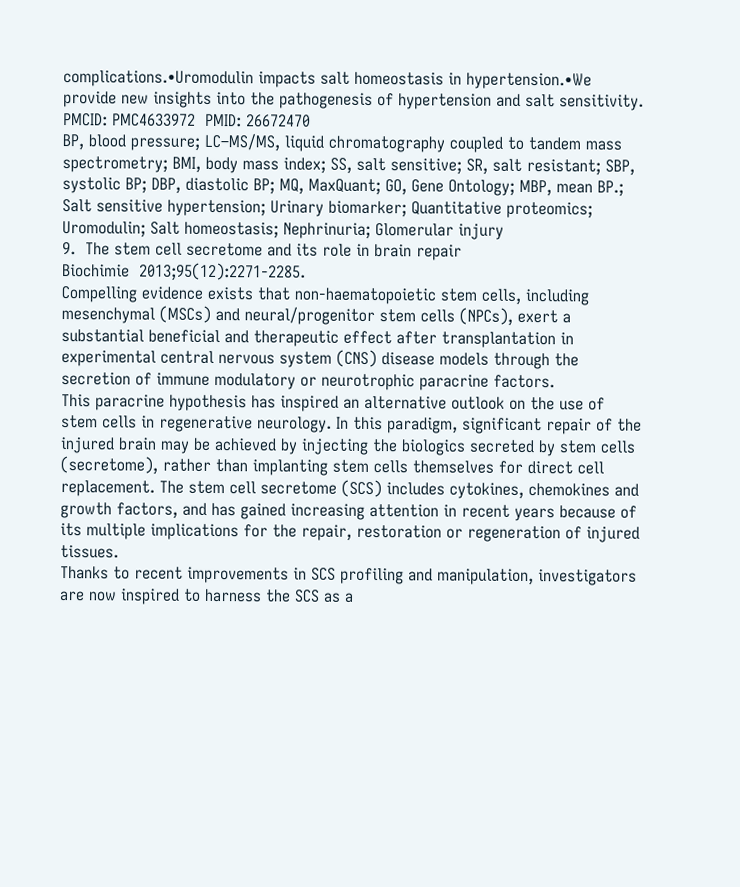complications.•Uromodulin impacts salt homeostasis in hypertension.•We provide new insights into the pathogenesis of hypertension and salt sensitivity.
PMCID: PMC4633972  PMID: 26672470
BP, blood pressure; LC–MS/MS, liquid chromatography coupled to tandem mass spectrometry; BMI, body mass index; SS, salt sensitive; SR, salt resistant; SBP, systolic BP; DBP, diastolic BP; MQ, MaxQuant; GO, Gene Ontology; MBP, mean BP.; Salt sensitive hypertension; Urinary biomarker; Quantitative proteomics; Uromodulin; Salt homeostasis; Nephrinuria; Glomerular injury
9.  The stem cell secretome and its role in brain repair
Biochimie  2013;95(12):2271-2285.
Compelling evidence exists that non-haematopoietic stem cells, including mesenchymal (MSCs) and neural/progenitor stem cells (NPCs), exert a substantial beneficial and therapeutic effect after transplantation in experimental central nervous system (CNS) disease models through the secretion of immune modulatory or neurotrophic paracrine factors.
This paracrine hypothesis has inspired an alternative outlook on the use of stem cells in regenerative neurology. In this paradigm, significant repair of the injured brain may be achieved by injecting the biologics secreted by stem cells (secretome), rather than implanting stem cells themselves for direct cell replacement. The stem cell secretome (SCS) includes cytokines, chemokines and growth factors, and has gained increasing attention in recent years because of its multiple implications for the repair, restoration or regeneration of injured tissues.
Thanks to recent improvements in SCS profiling and manipulation, investigators are now inspired to harness the SCS as a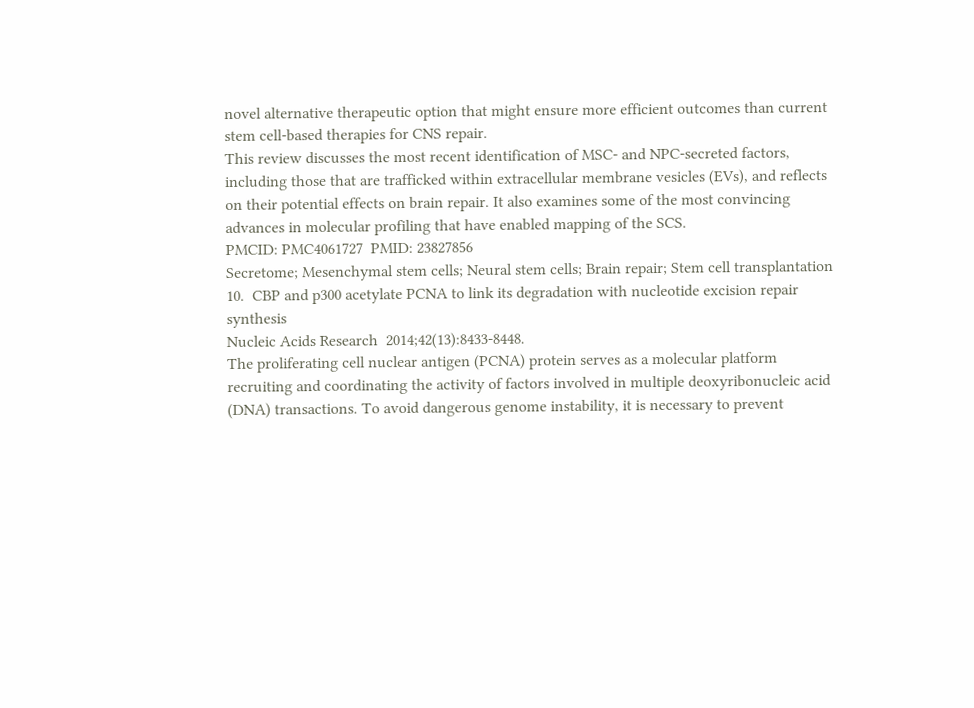novel alternative therapeutic option that might ensure more efficient outcomes than current stem cell-based therapies for CNS repair.
This review discusses the most recent identification of MSC- and NPC-secreted factors, including those that are trafficked within extracellular membrane vesicles (EVs), and reflects on their potential effects on brain repair. It also examines some of the most convincing advances in molecular profiling that have enabled mapping of the SCS.
PMCID: PMC4061727  PMID: 23827856
Secretome; Mesenchymal stem cells; Neural stem cells; Brain repair; Stem cell transplantation
10.  CBP and p300 acetylate PCNA to link its degradation with nucleotide excision repair synthesis
Nucleic Acids Research  2014;42(13):8433-8448.
The proliferating cell nuclear antigen (PCNA) protein serves as a molecular platform recruiting and coordinating the activity of factors involved in multiple deoxyribonucleic acid (DNA) transactions. To avoid dangerous genome instability, it is necessary to prevent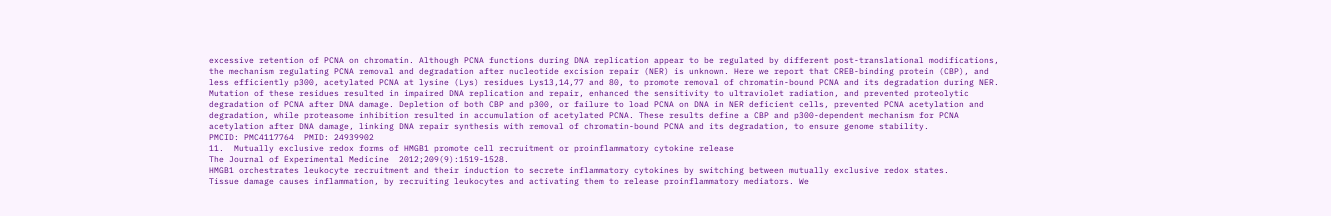excessive retention of PCNA on chromatin. Although PCNA functions during DNA replication appear to be regulated by different post-translational modifications, the mechanism regulating PCNA removal and degradation after nucleotide excision repair (NER) is unknown. Here we report that CREB-binding protein (CBP), and less efficiently p300, acetylated PCNA at lysine (Lys) residues Lys13,14,77 and 80, to promote removal of chromatin-bound PCNA and its degradation during NER. Mutation of these residues resulted in impaired DNA replication and repair, enhanced the sensitivity to ultraviolet radiation, and prevented proteolytic degradation of PCNA after DNA damage. Depletion of both CBP and p300, or failure to load PCNA on DNA in NER deficient cells, prevented PCNA acetylation and degradation, while proteasome inhibition resulted in accumulation of acetylated PCNA. These results define a CBP and p300-dependent mechanism for PCNA acetylation after DNA damage, linking DNA repair synthesis with removal of chromatin-bound PCNA and its degradation, to ensure genome stability.
PMCID: PMC4117764  PMID: 24939902
11.  Mutually exclusive redox forms of HMGB1 promote cell recruitment or proinflammatory cytokine release
The Journal of Experimental Medicine  2012;209(9):1519-1528.
HMGB1 orchestrates leukocyte recruitment and their induction to secrete inflammatory cytokines by switching between mutually exclusive redox states.
Tissue damage causes inflammation, by recruiting leukocytes and activating them to release proinflammatory mediators. We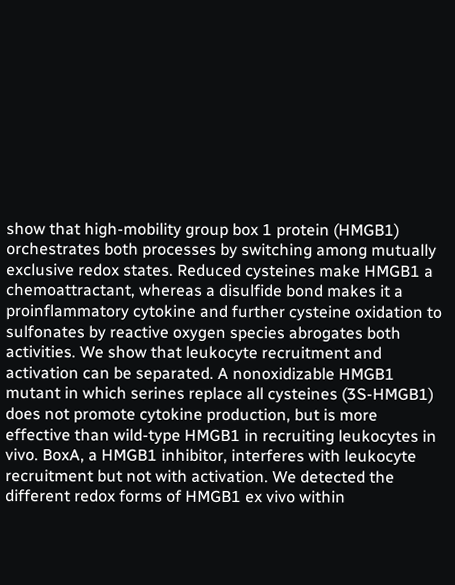show that high-mobility group box 1 protein (HMGB1) orchestrates both processes by switching among mutually exclusive redox states. Reduced cysteines make HMGB1 a chemoattractant, whereas a disulfide bond makes it a proinflammatory cytokine and further cysteine oxidation to sulfonates by reactive oxygen species abrogates both activities. We show that leukocyte recruitment and activation can be separated. A nonoxidizable HMGB1 mutant in which serines replace all cysteines (3S-HMGB1) does not promote cytokine production, but is more effective than wild-type HMGB1 in recruiting leukocytes in vivo. BoxA, a HMGB1 inhibitor, interferes with leukocyte recruitment but not with activation. We detected the different redox forms of HMGB1 ex vivo within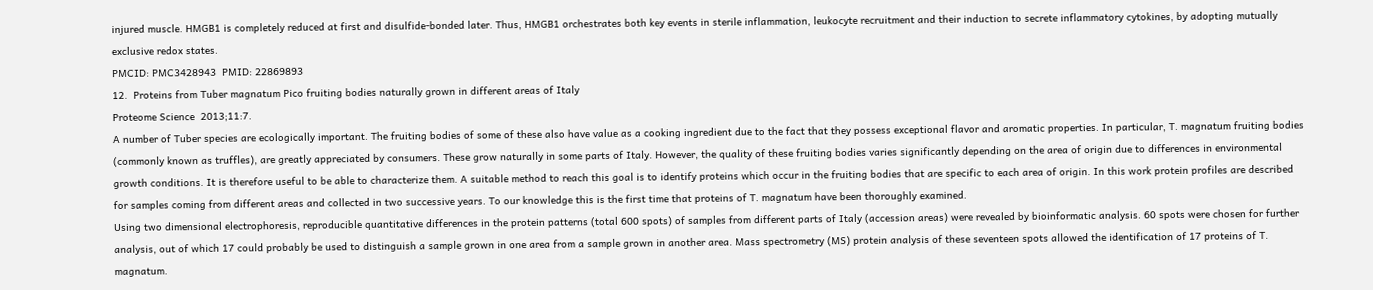injured muscle. HMGB1 is completely reduced at first and disulfide-bonded later. Thus, HMGB1 orchestrates both key events in sterile inflammation, leukocyte recruitment and their induction to secrete inflammatory cytokines, by adopting mutually exclusive redox states.
PMCID: PMC3428943  PMID: 22869893
12.  Proteins from Tuber magnatum Pico fruiting bodies naturally grown in different areas of Italy
Proteome Science  2013;11:7.
A number of Tuber species are ecologically important. The fruiting bodies of some of these also have value as a cooking ingredient due to the fact that they possess exceptional flavor and aromatic properties. In particular, T. magnatum fruiting bodies (commonly known as truffles), are greatly appreciated by consumers. These grow naturally in some parts of Italy. However, the quality of these fruiting bodies varies significantly depending on the area of origin due to differences in environmental growth conditions. It is therefore useful to be able to characterize them. A suitable method to reach this goal is to identify proteins which occur in the fruiting bodies that are specific to each area of origin. In this work protein profiles are described for samples coming from different areas and collected in two successive years. To our knowledge this is the first time that proteins of T. magnatum have been thoroughly examined.
Using two dimensional electrophoresis, reproducible quantitative differences in the protein patterns (total 600 spots) of samples from different parts of Italy (accession areas) were revealed by bioinformatic analysis. 60 spots were chosen for further analysis, out of which 17 could probably be used to distinguish a sample grown in one area from a sample grown in another area. Mass spectrometry (MS) protein analysis of these seventeen spots allowed the identification of 17 proteins of T. magnatum.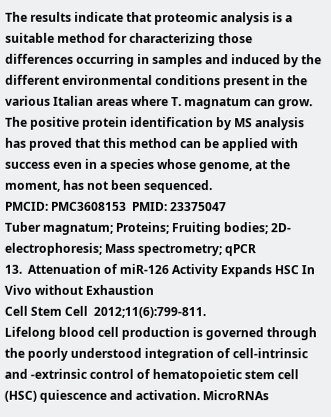The results indicate that proteomic analysis is a suitable method for characterizing those differences occurring in samples and induced by the different environmental conditions present in the various Italian areas where T. magnatum can grow. The positive protein identification by MS analysis has proved that this method can be applied with success even in a species whose genome, at the moment, has not been sequenced.
PMCID: PMC3608153  PMID: 23375047
Tuber magnatum; Proteins; Fruiting bodies; 2D-electrophoresis; Mass spectrometry; qPCR
13.  Attenuation of miR-126 Activity Expands HSC In Vivo without Exhaustion
Cell Stem Cell  2012;11(6):799-811.
Lifelong blood cell production is governed through the poorly understood integration of cell-intrinsic and -extrinsic control of hematopoietic stem cell (HSC) quiescence and activation. MicroRNAs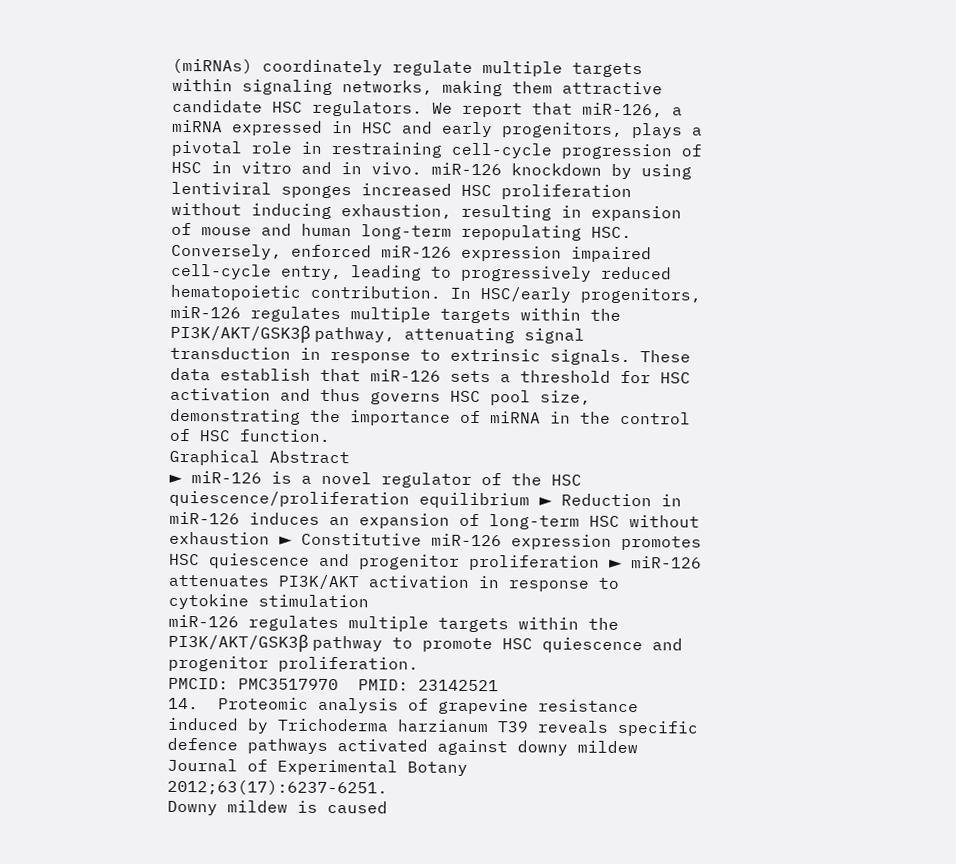(miRNAs) coordinately regulate multiple targets within signaling networks, making them attractive candidate HSC regulators. We report that miR-126, a miRNA expressed in HSC and early progenitors, plays a pivotal role in restraining cell-cycle progression of HSC in vitro and in vivo. miR-126 knockdown by using lentiviral sponges increased HSC proliferation without inducing exhaustion, resulting in expansion of mouse and human long-term repopulating HSC. Conversely, enforced miR-126 expression impaired cell-cycle entry, leading to progressively reduced hematopoietic contribution. In HSC/early progenitors, miR-126 regulates multiple targets within the PI3K/AKT/GSK3β pathway, attenuating signal transduction in response to extrinsic signals. These data establish that miR-126 sets a threshold for HSC activation and thus governs HSC pool size, demonstrating the importance of miRNA in the control of HSC function.
Graphical Abstract
► miR-126 is a novel regulator of the HSC quiescence/proliferation equilibrium ► Reduction in miR-126 induces an expansion of long-term HSC without exhaustion ► Constitutive miR-126 expression promotes HSC quiescence and progenitor proliferation ► miR-126 attenuates PI3K/AKT activation in response to cytokine stimulation
miR-126 regulates multiple targets within the PI3K/AKT/GSK3β pathway to promote HSC quiescence and progenitor proliferation.
PMCID: PMC3517970  PMID: 23142521
14.  Proteomic analysis of grapevine resistance induced by Trichoderma harzianum T39 reveals specific defence pathways activated against downy mildew
Journal of Experimental Botany  2012;63(17):6237-6251.
Downy mildew is caused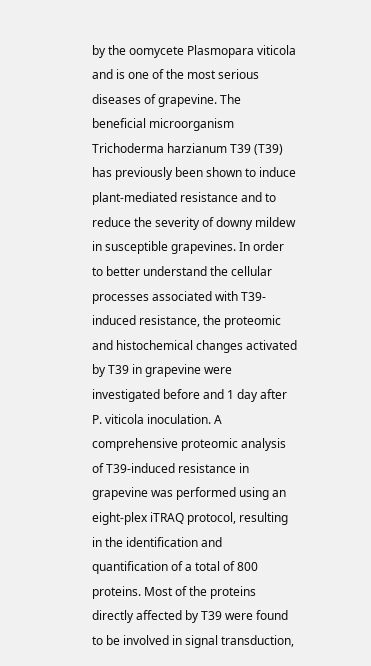by the oomycete Plasmopara viticola and is one of the most serious diseases of grapevine. The beneficial microorganism Trichoderma harzianum T39 (T39) has previously been shown to induce plant-mediated resistance and to reduce the severity of downy mildew in susceptible grapevines. In order to better understand the cellular processes associated with T39-induced resistance, the proteomic and histochemical changes activated by T39 in grapevine were investigated before and 1 day after P. viticola inoculation. A comprehensive proteomic analysis of T39-induced resistance in grapevine was performed using an eight-plex iTRAQ protocol, resulting in the identification and quantification of a total of 800 proteins. Most of the proteins directly affected by T39 were found to be involved in signal transduction,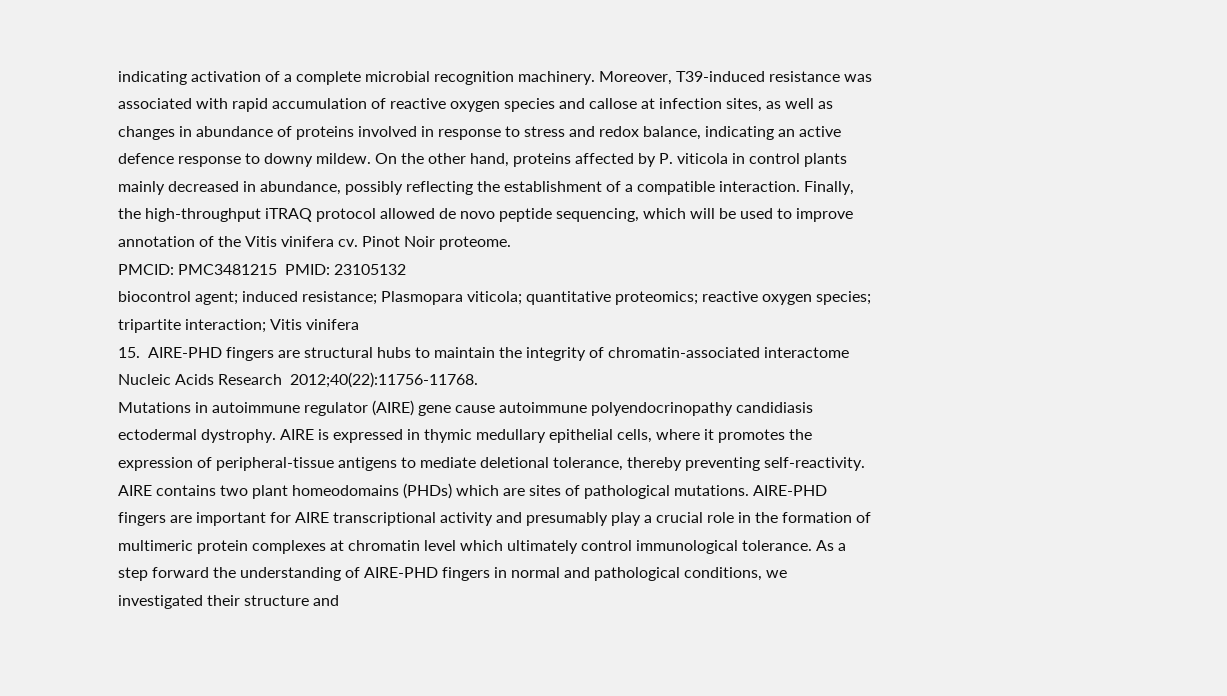indicating activation of a complete microbial recognition machinery. Moreover, T39-induced resistance was associated with rapid accumulation of reactive oxygen species and callose at infection sites, as well as changes in abundance of proteins involved in response to stress and redox balance, indicating an active defence response to downy mildew. On the other hand, proteins affected by P. viticola in control plants mainly decreased in abundance, possibly reflecting the establishment of a compatible interaction. Finally, the high-throughput iTRAQ protocol allowed de novo peptide sequencing, which will be used to improve annotation of the Vitis vinifera cv. Pinot Noir proteome.
PMCID: PMC3481215  PMID: 23105132
biocontrol agent; induced resistance; Plasmopara viticola; quantitative proteomics; reactive oxygen species; tripartite interaction; Vitis vinifera
15.  AIRE-PHD fingers are structural hubs to maintain the integrity of chromatin-associated interactome
Nucleic Acids Research  2012;40(22):11756-11768.
Mutations in autoimmune regulator (AIRE) gene cause autoimmune polyendocrinopathy candidiasis ectodermal dystrophy. AIRE is expressed in thymic medullary epithelial cells, where it promotes the expression of peripheral-tissue antigens to mediate deletional tolerance, thereby preventing self-reactivity. AIRE contains two plant homeodomains (PHDs) which are sites of pathological mutations. AIRE-PHD fingers are important for AIRE transcriptional activity and presumably play a crucial role in the formation of multimeric protein complexes at chromatin level which ultimately control immunological tolerance. As a step forward the understanding of AIRE-PHD fingers in normal and pathological conditions, we investigated their structure and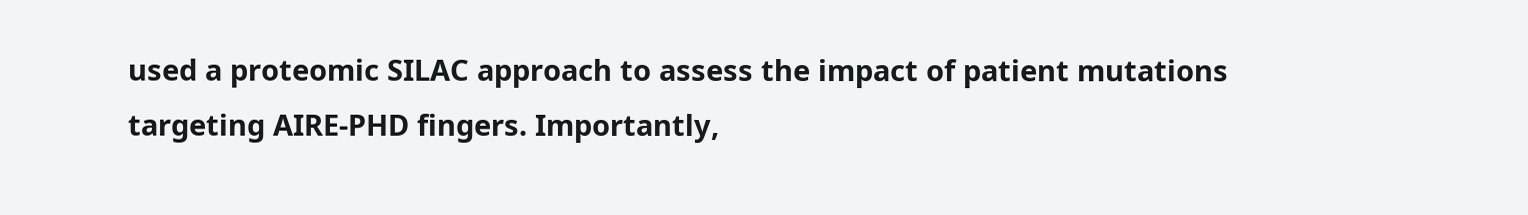used a proteomic SILAC approach to assess the impact of patient mutations targeting AIRE-PHD fingers. Importantly,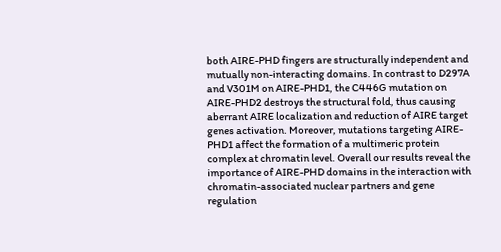both AIRE-PHD fingers are structurally independent and mutually non-interacting domains. In contrast to D297A and V301M on AIRE-PHD1, the C446G mutation on AIRE-PHD2 destroys the structural fold, thus causing aberrant AIRE localization and reduction of AIRE target genes activation. Moreover, mutations targeting AIRE-PHD1 affect the formation of a multimeric protein complex at chromatin level. Overall our results reveal the importance of AIRE-PHD domains in the interaction with chromatin-associated nuclear partners and gene regulation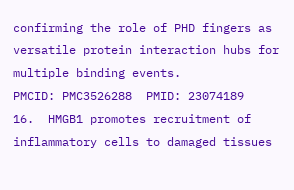confirming the role of PHD fingers as versatile protein interaction hubs for multiple binding events.
PMCID: PMC3526288  PMID: 23074189
16.  HMGB1 promotes recruitment of inflammatory cells to damaged tissues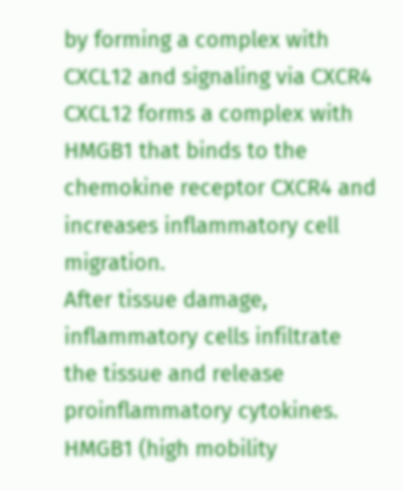by forming a complex with CXCL12 and signaling via CXCR4
CXCL12 forms a complex with HMGB1 that binds to the chemokine receptor CXCR4 and increases inflammatory cell migration.
After tissue damage, inflammatory cells infiltrate the tissue and release proinflammatory cytokines. HMGB1 (high mobility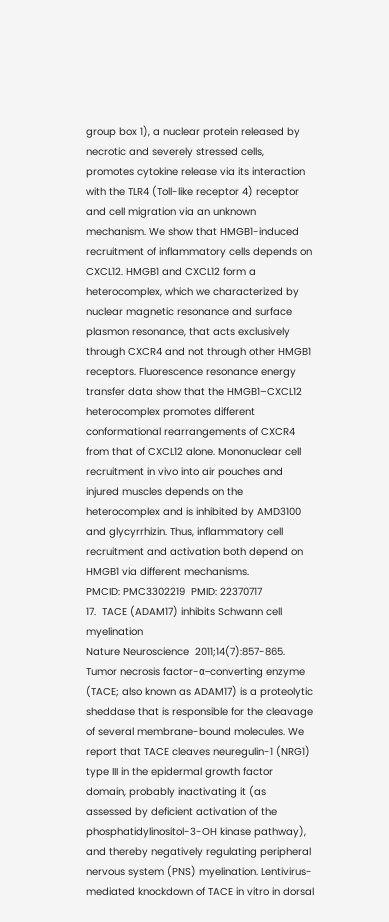group box 1), a nuclear protein released by necrotic and severely stressed cells, promotes cytokine release via its interaction with the TLR4 (Toll-like receptor 4) receptor and cell migration via an unknown mechanism. We show that HMGB1-induced recruitment of inflammatory cells depends on CXCL12. HMGB1 and CXCL12 form a heterocomplex, which we characterized by nuclear magnetic resonance and surface plasmon resonance, that acts exclusively through CXCR4 and not through other HMGB1 receptors. Fluorescence resonance energy transfer data show that the HMGB1–CXCL12 heterocomplex promotes different conformational rearrangements of CXCR4 from that of CXCL12 alone. Mononuclear cell recruitment in vivo into air pouches and injured muscles depends on the heterocomplex and is inhibited by AMD3100 and glycyrrhizin. Thus, inflammatory cell recruitment and activation both depend on HMGB1 via different mechanisms.
PMCID: PMC3302219  PMID: 22370717
17.  TACE (ADAM17) inhibits Schwann cell myelination
Nature Neuroscience  2011;14(7):857-865.
Tumor necrosis factor-α–converting enzyme (TACE; also known as ADAM17) is a proteolytic sheddase that is responsible for the cleavage of several membrane-bound molecules. We report that TACE cleaves neuregulin-1 (NRG1) type III in the epidermal growth factor domain, probably inactivating it (as assessed by deficient activation of the phosphatidylinositol-3-OH kinase pathway), and thereby negatively regulating peripheral nervous system (PNS) myelination. Lentivirus-mediated knockdown of TACE in vitro in dorsal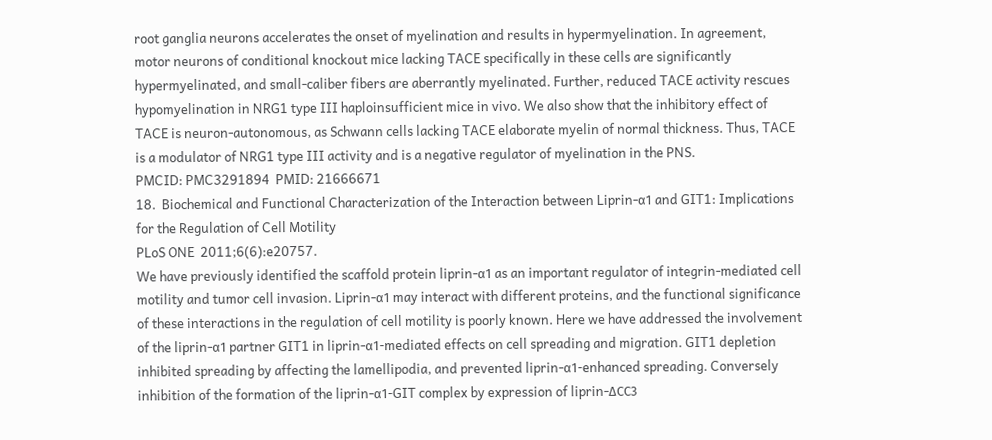root ganglia neurons accelerates the onset of myelination and results in hypermyelination. In agreement, motor neurons of conditional knockout mice lacking TACE specifically in these cells are significantly hypermyelinated, and small-caliber fibers are aberrantly myelinated. Further, reduced TACE activity rescues hypomyelination in NRG1 type III haploinsufficient mice in vivo. We also show that the inhibitory effect of TACE is neuron-autonomous, as Schwann cells lacking TACE elaborate myelin of normal thickness. Thus, TACE is a modulator of NRG1 type III activity and is a negative regulator of myelination in the PNS.
PMCID: PMC3291894  PMID: 21666671
18.  Biochemical and Functional Characterization of the Interaction between Liprin-α1 and GIT1: Implications for the Regulation of Cell Motility
PLoS ONE  2011;6(6):e20757.
We have previously identified the scaffold protein liprin-α1 as an important regulator of integrin-mediated cell motility and tumor cell invasion. Liprin-α1 may interact with different proteins, and the functional significance of these interactions in the regulation of cell motility is poorly known. Here we have addressed the involvement of the liprin-α1 partner GIT1 in liprin-α1-mediated effects on cell spreading and migration. GIT1 depletion inhibited spreading by affecting the lamellipodia, and prevented liprin-α1-enhanced spreading. Conversely inhibition of the formation of the liprin-α1-GIT complex by expression of liprin-ΔCC3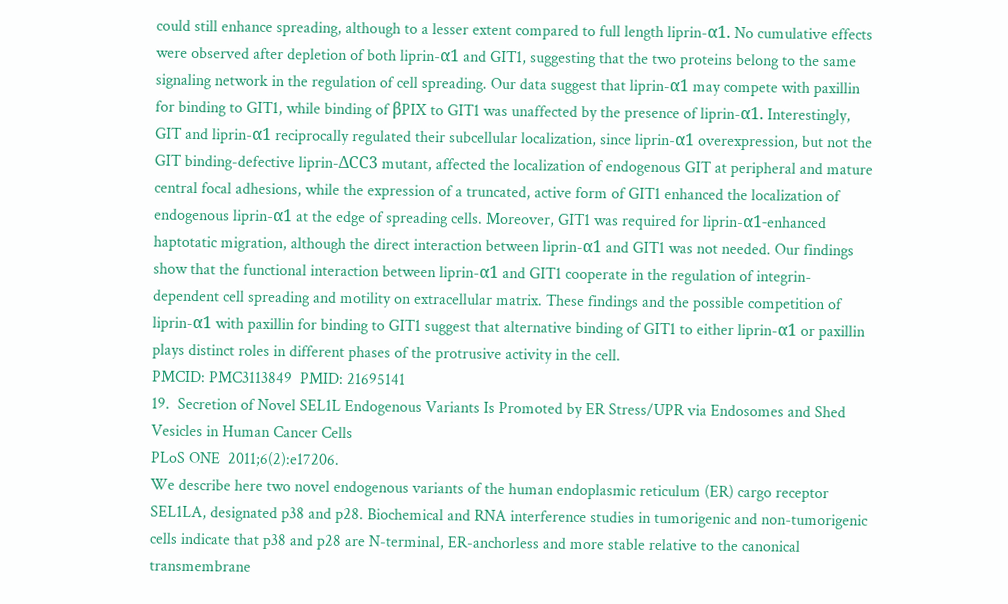could still enhance spreading, although to a lesser extent compared to full length liprin-α1. No cumulative effects were observed after depletion of both liprin-α1 and GIT1, suggesting that the two proteins belong to the same signaling network in the regulation of cell spreading. Our data suggest that liprin-α1 may compete with paxillin for binding to GIT1, while binding of βPIX to GIT1 was unaffected by the presence of liprin-α1. Interestingly, GIT and liprin-α1 reciprocally regulated their subcellular localization, since liprin-α1 overexpression, but not the GIT binding-defective liprin-ΔCC3 mutant, affected the localization of endogenous GIT at peripheral and mature central focal adhesions, while the expression of a truncated, active form of GIT1 enhanced the localization of endogenous liprin-α1 at the edge of spreading cells. Moreover, GIT1 was required for liprin-α1-enhanced haptotatic migration, although the direct interaction between liprin-α1 and GIT1 was not needed. Our findings show that the functional interaction between liprin-α1 and GIT1 cooperate in the regulation of integrin-dependent cell spreading and motility on extracellular matrix. These findings and the possible competition of liprin-α1 with paxillin for binding to GIT1 suggest that alternative binding of GIT1 to either liprin-α1 or paxillin plays distinct roles in different phases of the protrusive activity in the cell.
PMCID: PMC3113849  PMID: 21695141
19.  Secretion of Novel SEL1L Endogenous Variants Is Promoted by ER Stress/UPR via Endosomes and Shed Vesicles in Human Cancer Cells
PLoS ONE  2011;6(2):e17206.
We describe here two novel endogenous variants of the human endoplasmic reticulum (ER) cargo receptor SEL1LA, designated p38 and p28. Biochemical and RNA interference studies in tumorigenic and non-tumorigenic cells indicate that p38 and p28 are N-terminal, ER-anchorless and more stable relative to the canonical transmembrane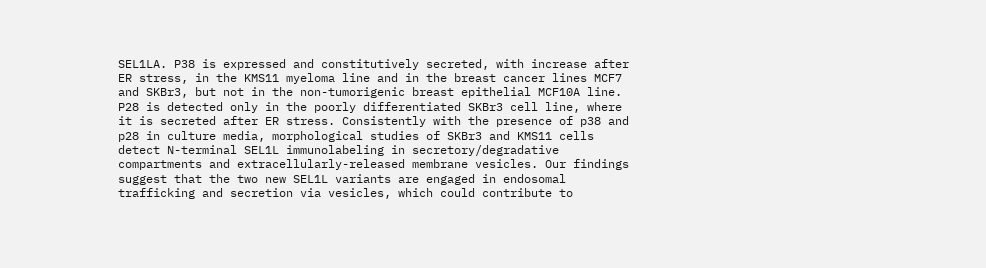SEL1LA. P38 is expressed and constitutively secreted, with increase after ER stress, in the KMS11 myeloma line and in the breast cancer lines MCF7 and SKBr3, but not in the non-tumorigenic breast epithelial MCF10A line. P28 is detected only in the poorly differentiated SKBr3 cell line, where it is secreted after ER stress. Consistently with the presence of p38 and p28 in culture media, morphological studies of SKBr3 and KMS11 cells detect N-terminal SEL1L immunolabeling in secretory/degradative compartments and extracellularly-released membrane vesicles. Our findings suggest that the two new SEL1L variants are engaged in endosomal trafficking and secretion via vesicles, which could contribute to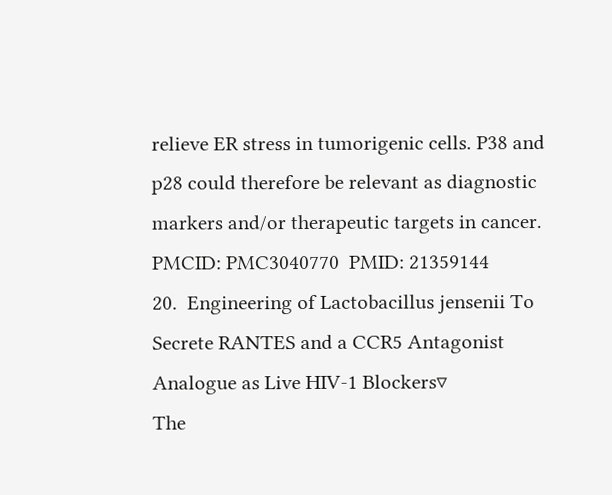relieve ER stress in tumorigenic cells. P38 and p28 could therefore be relevant as diagnostic markers and/or therapeutic targets in cancer.
PMCID: PMC3040770  PMID: 21359144
20.  Engineering of Lactobacillus jensenii To Secrete RANTES and a CCR5 Antagonist Analogue as Live HIV-1 Blockers▿
The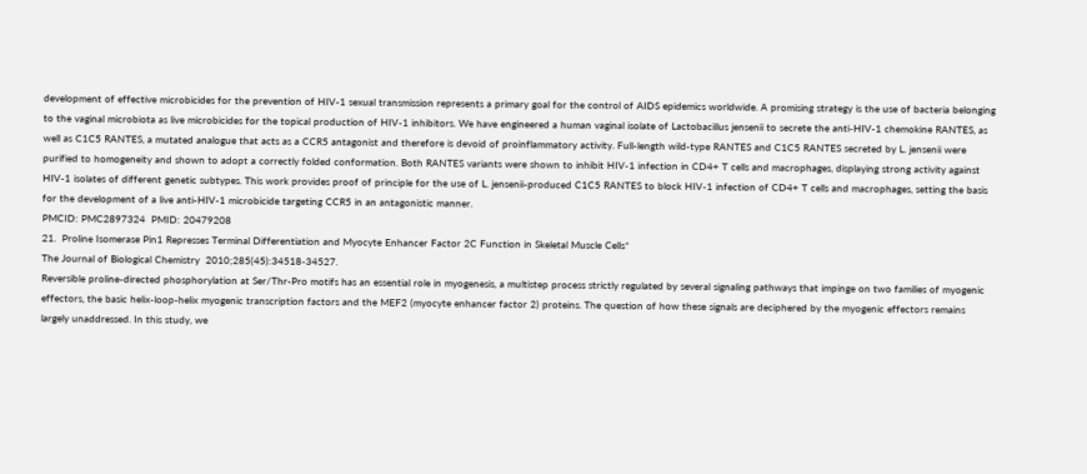development of effective microbicides for the prevention of HIV-1 sexual transmission represents a primary goal for the control of AIDS epidemics worldwide. A promising strategy is the use of bacteria belonging to the vaginal microbiota as live microbicides for the topical production of HIV-1 inhibitors. We have engineered a human vaginal isolate of Lactobacillus jensenii to secrete the anti-HIV-1 chemokine RANTES, as well as C1C5 RANTES, a mutated analogue that acts as a CCR5 antagonist and therefore is devoid of proinflammatory activity. Full-length wild-type RANTES and C1C5 RANTES secreted by L. jensenii were purified to homogeneity and shown to adopt a correctly folded conformation. Both RANTES variants were shown to inhibit HIV-1 infection in CD4+ T cells and macrophages, displaying strong activity against HIV-1 isolates of different genetic subtypes. This work provides proof of principle for the use of L. jensenii-produced C1C5 RANTES to block HIV-1 infection of CD4+ T cells and macrophages, setting the basis for the development of a live anti-HIV-1 microbicide targeting CCR5 in an antagonistic manner.
PMCID: PMC2897324  PMID: 20479208
21.  Proline Isomerase Pin1 Represses Terminal Differentiation and Myocyte Enhancer Factor 2C Function in Skeletal Muscle Cells*
The Journal of Biological Chemistry  2010;285(45):34518-34527.
Reversible proline-directed phosphorylation at Ser/Thr-Pro motifs has an essential role in myogenesis, a multistep process strictly regulated by several signaling pathways that impinge on two families of myogenic effectors, the basic helix-loop-helix myogenic transcription factors and the MEF2 (myocyte enhancer factor 2) proteins. The question of how these signals are deciphered by the myogenic effectors remains largely unaddressed. In this study, we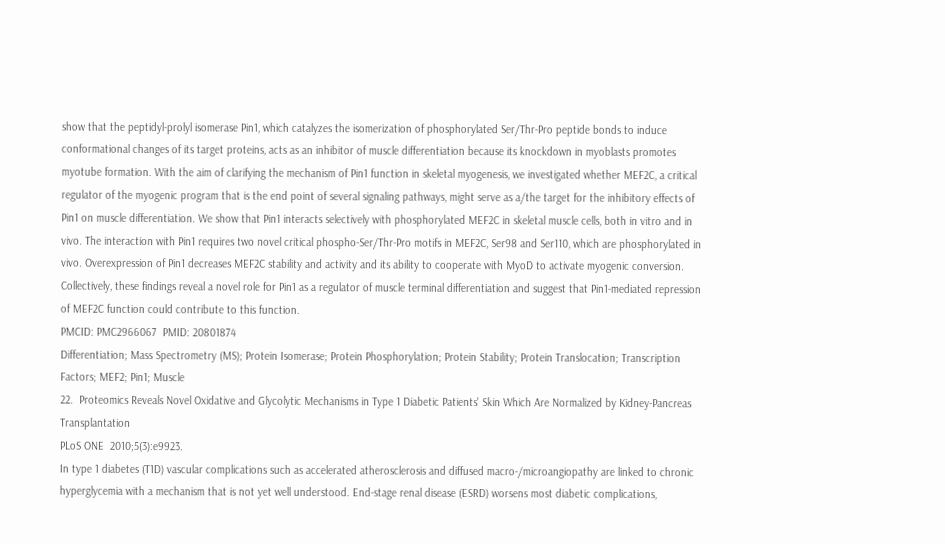show that the peptidyl-prolyl isomerase Pin1, which catalyzes the isomerization of phosphorylated Ser/Thr-Pro peptide bonds to induce conformational changes of its target proteins, acts as an inhibitor of muscle differentiation because its knockdown in myoblasts promotes myotube formation. With the aim of clarifying the mechanism of Pin1 function in skeletal myogenesis, we investigated whether MEF2C, a critical regulator of the myogenic program that is the end point of several signaling pathways, might serve as a/the target for the inhibitory effects of Pin1 on muscle differentiation. We show that Pin1 interacts selectively with phosphorylated MEF2C in skeletal muscle cells, both in vitro and in vivo. The interaction with Pin1 requires two novel critical phospho-Ser/Thr-Pro motifs in MEF2C, Ser98 and Ser110, which are phosphorylated in vivo. Overexpression of Pin1 decreases MEF2C stability and activity and its ability to cooperate with MyoD to activate myogenic conversion. Collectively, these findings reveal a novel role for Pin1 as a regulator of muscle terminal differentiation and suggest that Pin1-mediated repression of MEF2C function could contribute to this function.
PMCID: PMC2966067  PMID: 20801874
Differentiation; Mass Spectrometry (MS); Protein Isomerase; Protein Phosphorylation; Protein Stability; Protein Translocation; Transcription Factors; MEF2; Pin1; Muscle
22.  Proteomics Reveals Novel Oxidative and Glycolytic Mechanisms in Type 1 Diabetic Patients' Skin Which Are Normalized by Kidney-Pancreas Transplantation
PLoS ONE  2010;5(3):e9923.
In type 1 diabetes (T1D) vascular complications such as accelerated atherosclerosis and diffused macro-/microangiopathy are linked to chronic hyperglycemia with a mechanism that is not yet well understood. End-stage renal disease (ESRD) worsens most diabetic complications,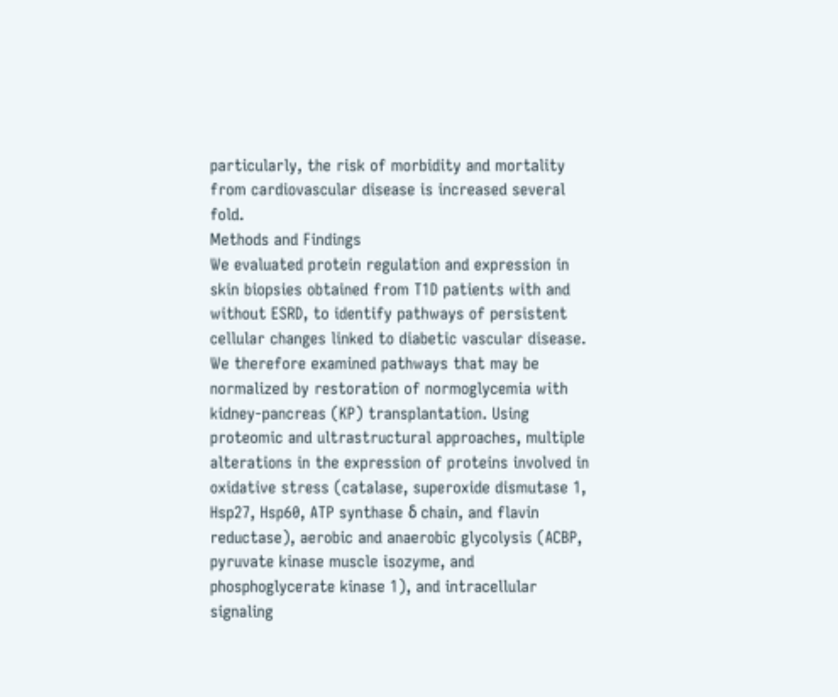particularly, the risk of morbidity and mortality from cardiovascular disease is increased several fold.
Methods and Findings
We evaluated protein regulation and expression in skin biopsies obtained from T1D patients with and without ESRD, to identify pathways of persistent cellular changes linked to diabetic vascular disease. We therefore examined pathways that may be normalized by restoration of normoglycemia with kidney-pancreas (KP) transplantation. Using proteomic and ultrastructural approaches, multiple alterations in the expression of proteins involved in oxidative stress (catalase, superoxide dismutase 1, Hsp27, Hsp60, ATP synthase δ chain, and flavin reductase), aerobic and anaerobic glycolysis (ACBP, pyruvate kinase muscle isozyme, and phosphoglycerate kinase 1), and intracellular signaling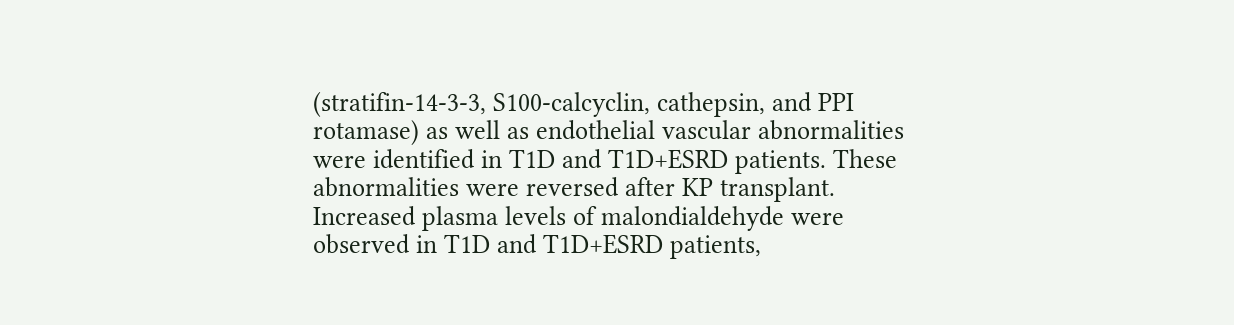(stratifin-14-3-3, S100-calcyclin, cathepsin, and PPI rotamase) as well as endothelial vascular abnormalities were identified in T1D and T1D+ESRD patients. These abnormalities were reversed after KP transplant. Increased plasma levels of malondialdehyde were observed in T1D and T1D+ESRD patients,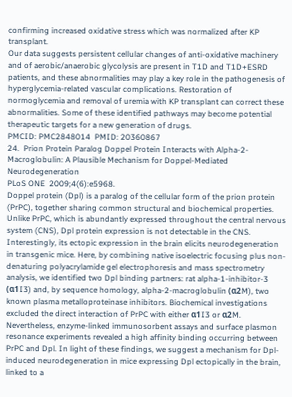confirming increased oxidative stress which was normalized after KP transplant.
Our data suggests persistent cellular changes of anti-oxidative machinery and of aerobic/anaerobic glycolysis are present in T1D and T1D+ESRD patients, and these abnormalities may play a key role in the pathogenesis of hyperglycemia-related vascular complications. Restoration of normoglycemia and removal of uremia with KP transplant can correct these abnormalities. Some of these identified pathways may become potential therapeutic targets for a new generation of drugs.
PMCID: PMC2848014  PMID: 20360867
24.  Prion Protein Paralog Doppel Protein Interacts with Alpha-2-Macroglobulin: A Plausible Mechanism for Doppel-Mediated Neurodegeneration
PLoS ONE  2009;4(6):e5968.
Doppel protein (Dpl) is a paralog of the cellular form of the prion protein (PrPC), together sharing common structural and biochemical properties. Unlike PrPC, which is abundantly expressed throughout the central nervous system (CNS), Dpl protein expression is not detectable in the CNS. Interestingly, its ectopic expression in the brain elicits neurodegeneration in transgenic mice. Here, by combining native isoelectric focusing plus non-denaturing polyacrylamide gel electrophoresis and mass spectrometry analysis, we identified two Dpl binding partners: rat alpha-1-inhibitor-3 (α1I3) and, by sequence homology, alpha-2-macroglobulin (α2M), two known plasma metalloproteinase inhibitors. Biochemical investigations excluded the direct interaction of PrPC with either α1I3 or α2M. Nevertheless, enzyme-linked immunosorbent assays and surface plasmon resonance experiments revealed a high affinity binding occurring between PrPC and Dpl. In light of these findings, we suggest a mechanism for Dpl-induced neurodegeneration in mice expressing Dpl ectopically in the brain, linked to a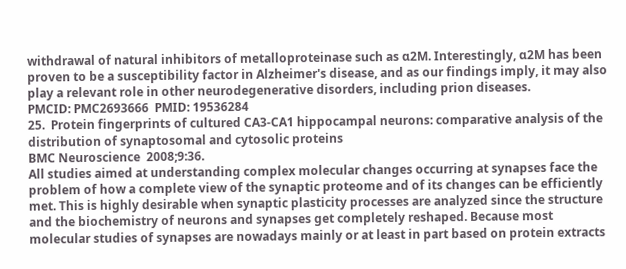withdrawal of natural inhibitors of metalloproteinase such as α2M. Interestingly, α2M has been proven to be a susceptibility factor in Alzheimer's disease, and as our findings imply, it may also play a relevant role in other neurodegenerative disorders, including prion diseases.
PMCID: PMC2693666  PMID: 19536284
25.  Protein fingerprints of cultured CA3-CA1 hippocampal neurons: comparative analysis of the distribution of synaptosomal and cytosolic proteins
BMC Neuroscience  2008;9:36.
All studies aimed at understanding complex molecular changes occurring at synapses face the problem of how a complete view of the synaptic proteome and of its changes can be efficiently met. This is highly desirable when synaptic plasticity processes are analyzed since the structure and the biochemistry of neurons and synapses get completely reshaped. Because most molecular studies of synapses are nowadays mainly or at least in part based on protein extracts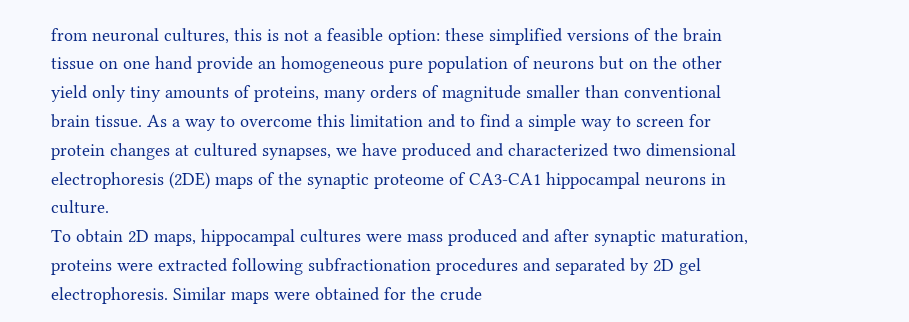from neuronal cultures, this is not a feasible option: these simplified versions of the brain tissue on one hand provide an homogeneous pure population of neurons but on the other yield only tiny amounts of proteins, many orders of magnitude smaller than conventional brain tissue. As a way to overcome this limitation and to find a simple way to screen for protein changes at cultured synapses, we have produced and characterized two dimensional electrophoresis (2DE) maps of the synaptic proteome of CA3-CA1 hippocampal neurons in culture.
To obtain 2D maps, hippocampal cultures were mass produced and after synaptic maturation, proteins were extracted following subfractionation procedures and separated by 2D gel electrophoresis. Similar maps were obtained for the crude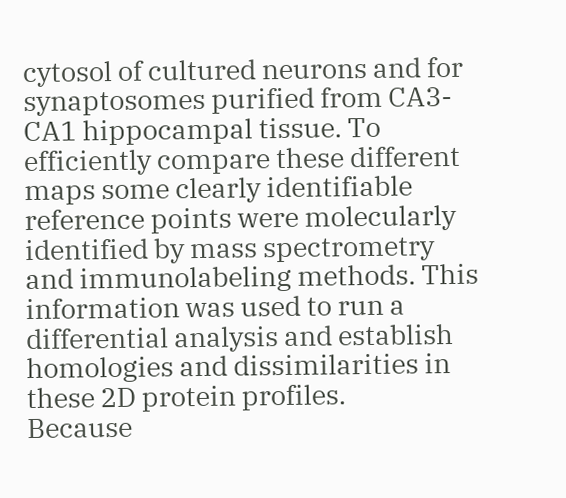cytosol of cultured neurons and for synaptosomes purified from CA3-CA1 hippocampal tissue. To efficiently compare these different maps some clearly identifiable reference points were molecularly identified by mass spectrometry and immunolabeling methods. This information was used to run a differential analysis and establish homologies and dissimilarities in these 2D protein profiles.
Because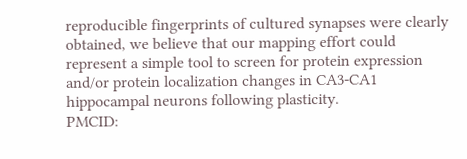reproducible fingerprints of cultured synapses were clearly obtained, we believe that our mapping effort could represent a simple tool to screen for protein expression and/or protein localization changes in CA3-CA1 hippocampal neurons following plasticity.
PMCID: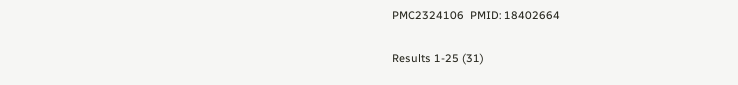PMC2324106  PMID: 18402664

Results 1-25 (31)